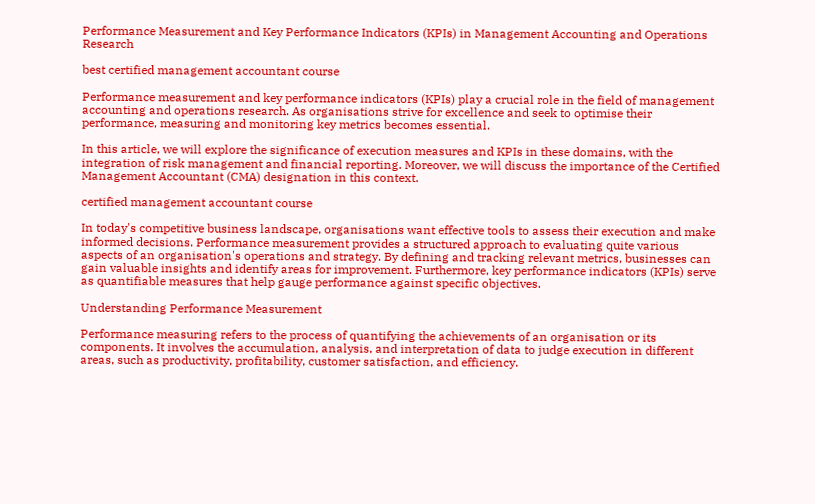Performance Measurement and Key Performance Indicators (KPIs) in Management Accounting and Operations Research

best certified management accountant course

Performance measurement and key performance indicators (KPIs) play a crucial role in the field of management accounting and operations research. As organisations strive for excellence and seek to optimise their performance, measuring and monitoring key metrics becomes essential.

In this article, we will explore the significance of execution measures and KPIs in these domains, with the integration of risk management and financial reporting. Moreover, we will discuss the importance of the Certified Management Accountant (CMA) designation in this context.

certified management accountant course

In today's competitive business landscape, organisations want effective tools to assess their execution and make informed decisions. Performance measurement provides a structured approach to evaluating quite various aspects of an organisation's operations and strategy. By defining and tracking relevant metrics, businesses can gain valuable insights and identify areas for improvement. Furthermore, key performance indicators (KPIs) serve as quantifiable measures that help gauge performance against specific objectives.

Understanding Performance Measurement

Performance measuring refers to the process of quantifying the achievements of an organisation or its components. It involves the accumulation, analysis, and interpretation of data to judge execution in different areas, such as productivity, profitability, customer satisfaction, and efficiency.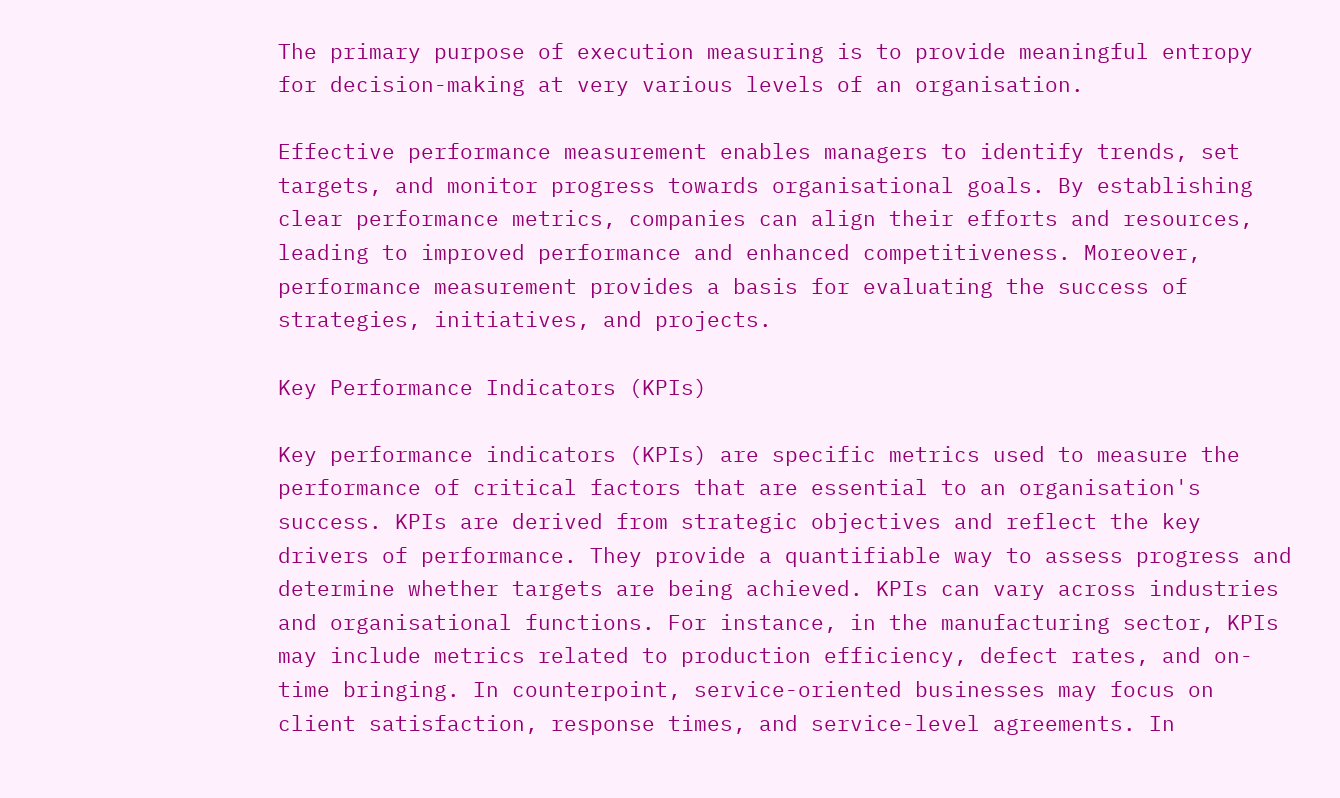The primary purpose of execution measuring is to provide meaningful entropy for decision-making at very various levels of an organisation.

Effective performance measurement enables managers to identify trends, set targets, and monitor progress towards organisational goals. By establishing clear performance metrics, companies can align their efforts and resources, leading to improved performance and enhanced competitiveness. Moreover, performance measurement provides a basis for evaluating the success of strategies, initiatives, and projects.

Key Performance Indicators (KPIs)

Key performance indicators (KPIs) are specific metrics used to measure the performance of critical factors that are essential to an organisation's success. KPIs are derived from strategic objectives and reflect the key drivers of performance. They provide a quantifiable way to assess progress and determine whether targets are being achieved. KPIs can vary across industries and organisational functions. For instance, in the manufacturing sector, KPIs may include metrics related to production efficiency, defect rates, and on-time bringing. In counterpoint, service-oriented businesses may focus on client satisfaction, response times, and service-level agreements. In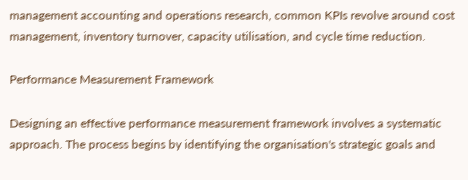management accounting and operations research, common KPIs revolve around cost management, inventory turnover, capacity utilisation, and cycle time reduction.

Performance Measurement Framework

Designing an effective performance measurement framework involves a systematic approach. The process begins by identifying the organisation's strategic goals and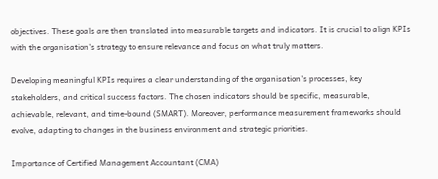objectives. These goals are then translated into measurable targets and indicators. It is crucial to align KPIs with the organisation's strategy to ensure relevance and focus on what truly matters.

Developing meaningful KPIs requires a clear understanding of the organisation's processes, key stakeholders, and critical success factors. The chosen indicators should be specific, measurable, achievable, relevant, and time-bound (SMART). Moreover, performance measurement frameworks should evolve, adapting to changes in the business environment and strategic priorities.

Importance of Certified Management Accountant (CMA)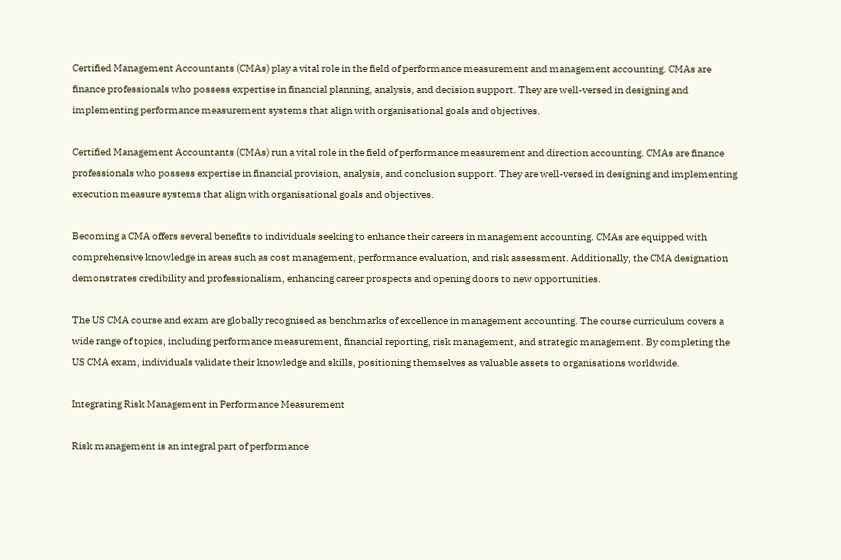Certified Management Accountants (CMAs) play a vital role in the field of performance measurement and management accounting. CMAs are finance professionals who possess expertise in financial planning, analysis, and decision support. They are well-versed in designing and implementing performance measurement systems that align with organisational goals and objectives.

Certified Management Accountants (CMAs) run a vital role in the field of performance measurement and direction accounting. CMAs are finance professionals who possess expertise in financial provision, analysis, and conclusion support. They are well-versed in designing and implementing execution measure systems that align with organisational goals and objectives.

Becoming a CMA offers several benefits to individuals seeking to enhance their careers in management accounting. CMAs are equipped with comprehensive knowledge in areas such as cost management, performance evaluation, and risk assessment. Additionally, the CMA designation demonstrates credibility and professionalism, enhancing career prospects and opening doors to new opportunities.

The US CMA course and exam are globally recognised as benchmarks of excellence in management accounting. The course curriculum covers a wide range of topics, including performance measurement, financial reporting, risk management, and strategic management. By completing the US CMA exam, individuals validate their knowledge and skills, positioning themselves as valuable assets to organisations worldwide.

Integrating Risk Management in Performance Measurement

Risk management is an integral part of performance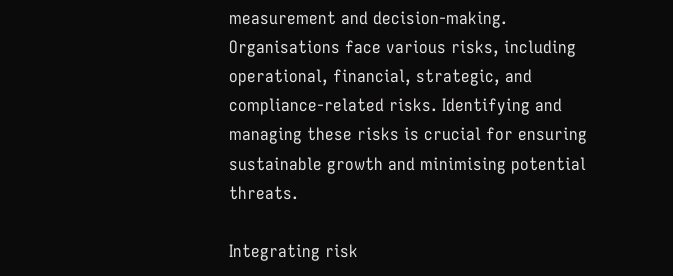measurement and decision-making. Organisations face various risks, including operational, financial, strategic, and compliance-related risks. Identifying and managing these risks is crucial for ensuring sustainable growth and minimising potential threats.

Integrating risk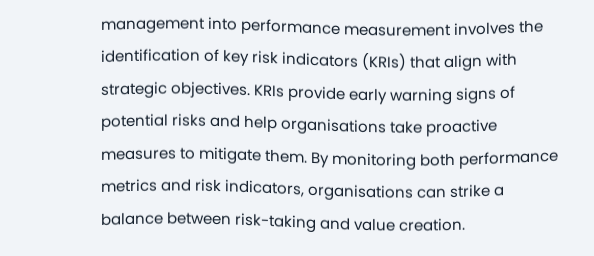management into performance measurement involves the identification of key risk indicators (KRIs) that align with strategic objectives. KRIs provide early warning signs of potential risks and help organisations take proactive measures to mitigate them. By monitoring both performance metrics and risk indicators, organisations can strike a balance between risk-taking and value creation.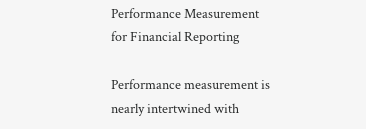Performance Measurement for Financial Reporting

Performance measurement is nearly intertwined with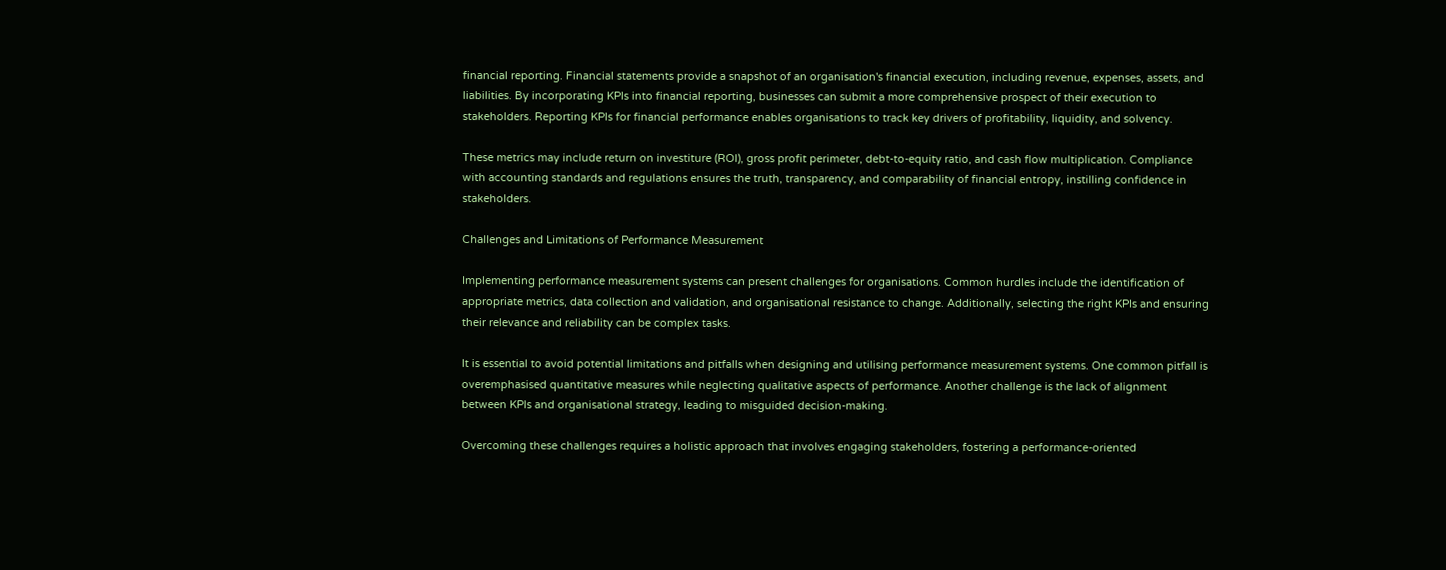financial reporting. Financial statements provide a snapshot of an organisation's financial execution, including revenue, expenses, assets, and liabilities. By incorporating KPIs into financial reporting, businesses can submit a more comprehensive prospect of their execution to stakeholders. Reporting KPIs for financial performance enables organisations to track key drivers of profitability, liquidity, and solvency.

These metrics may include return on investiture (ROI), gross profit perimeter, debt-to-equity ratio, and cash flow multiplication. Compliance with accounting standards and regulations ensures the truth, transparency, and comparability of financial entropy, instilling confidence in stakeholders.

Challenges and Limitations of Performance Measurement

Implementing performance measurement systems can present challenges for organisations. Common hurdles include the identification of appropriate metrics, data collection and validation, and organisational resistance to change. Additionally, selecting the right KPIs and ensuring their relevance and reliability can be complex tasks.

It is essential to avoid potential limitations and pitfalls when designing and utilising performance measurement systems. One common pitfall is overemphasised quantitative measures while neglecting qualitative aspects of performance. Another challenge is the lack of alignment between KPIs and organisational strategy, leading to misguided decision-making.

Overcoming these challenges requires a holistic approach that involves engaging stakeholders, fostering a performance-oriented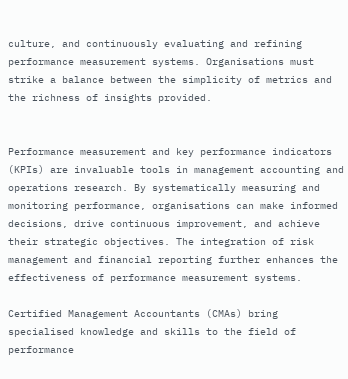culture, and continuously evaluating and refining performance measurement systems. Organisations must strike a balance between the simplicity of metrics and the richness of insights provided.


Performance measurement and key performance indicators (KPIs) are invaluable tools in management accounting and operations research. By systematically measuring and monitoring performance, organisations can make informed decisions, drive continuous improvement, and achieve their strategic objectives. The integration of risk management and financial reporting further enhances the effectiveness of performance measurement systems.

Certified Management Accountants (CMAs) bring specialised knowledge and skills to the field of performance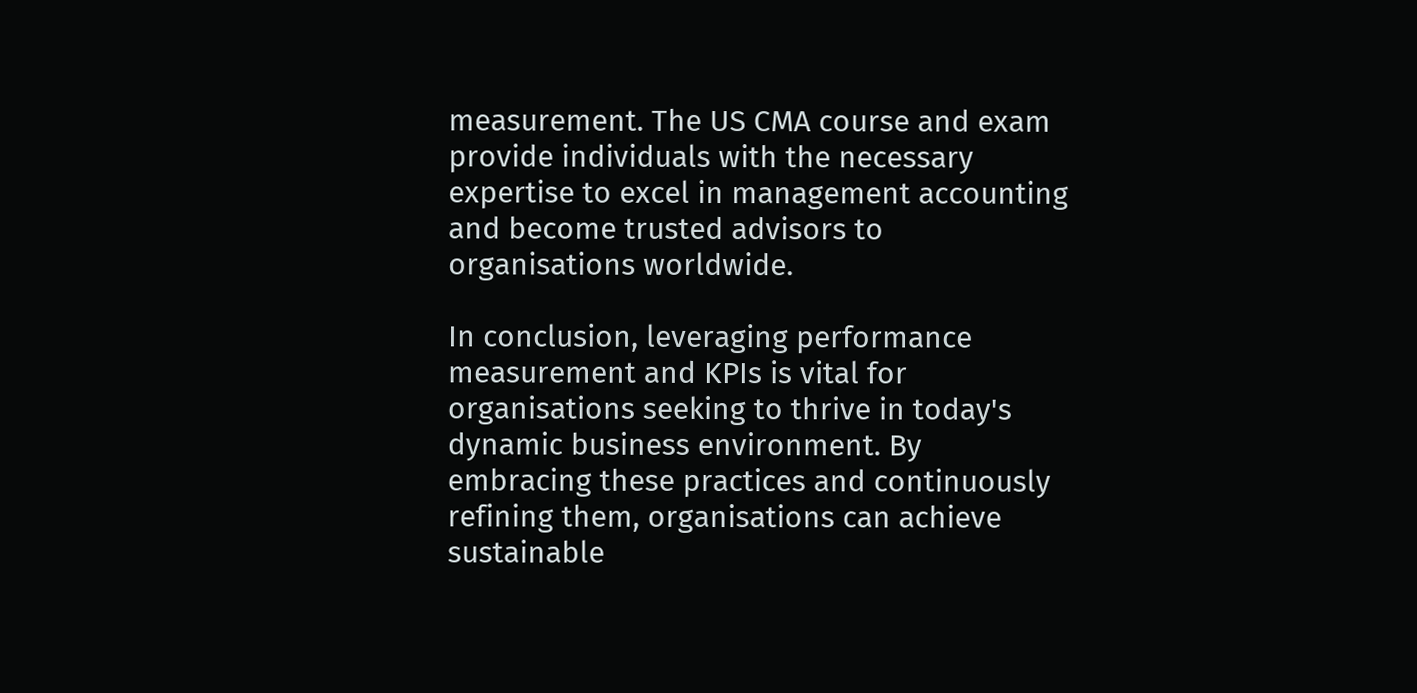measurement. The US CMA course and exam provide individuals with the necessary expertise to excel in management accounting and become trusted advisors to organisations worldwide.

In conclusion, leveraging performance measurement and KPIs is vital for organisations seeking to thrive in today's dynamic business environment. By embracing these practices and continuously refining them, organisations can achieve sustainable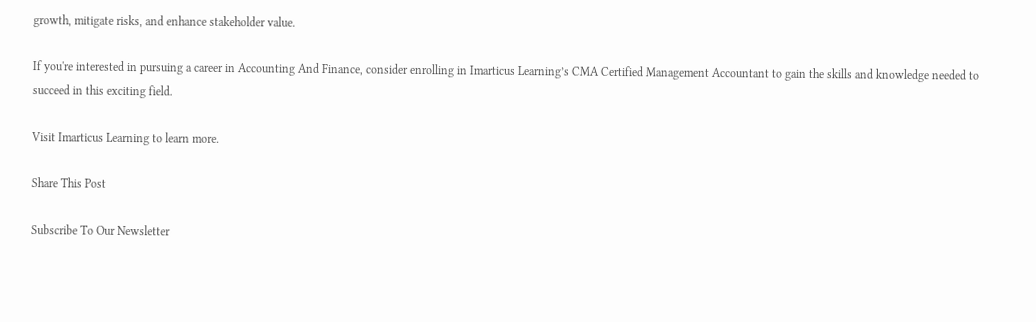growth, mitigate risks, and enhance stakeholder value.

If you're interested in pursuing a career in Accounting And Finance, consider enrolling in Imarticus Learning’s CMA Certified Management Accountant to gain the skills and knowledge needed to succeed in this exciting field.

Visit Imarticus Learning to learn more.

Share This Post

Subscribe To Our Newsletter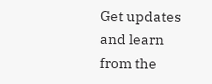Get updates and learn from the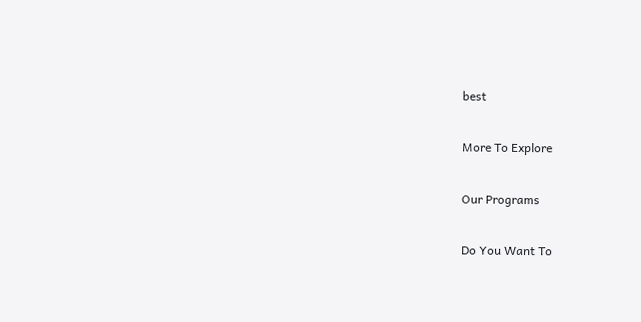best

More To Explore

Our Programs

Do You Want To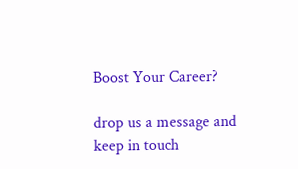Boost Your Career?

drop us a message and keep in touch